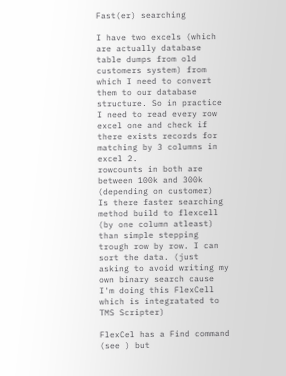Fast(er) searching

I have two excels (which are actually database table dumps from old customers system) from which I need to convert them to our database structure. So in practice I need to read every row excel one and check if there exists records for matching by 3 columns in excel 2.
rowcounts in both are between 100k and 300k (depending on customer)
Is there faster searching method build to flexcell (by one column atleast) than simple stepping trough row by row. I can sort the data. (just asking to avoid writing my own binary search cause I'm doing this FlexCell which is integratated to TMS Scripter)

FlexCel has a Find command (see ) but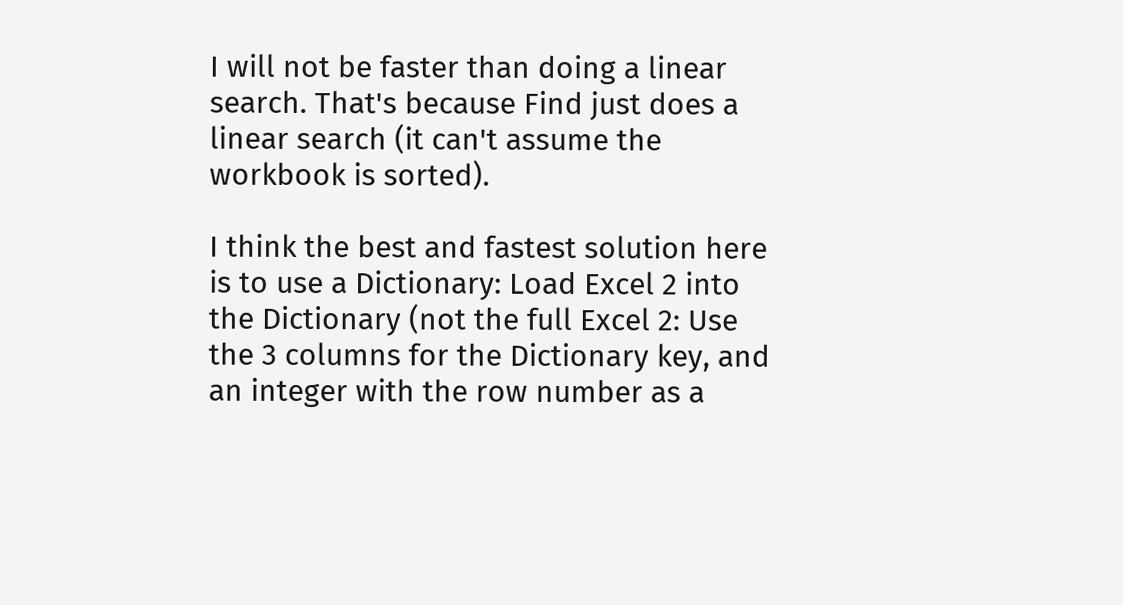I will not be faster than doing a linear search. That's because Find just does a linear search (it can't assume the workbook is sorted).

I think the best and fastest solution here is to use a Dictionary: Load Excel 2 into the Dictionary (not the full Excel 2: Use the 3 columns for the Dictionary key, and an integer with the row number as a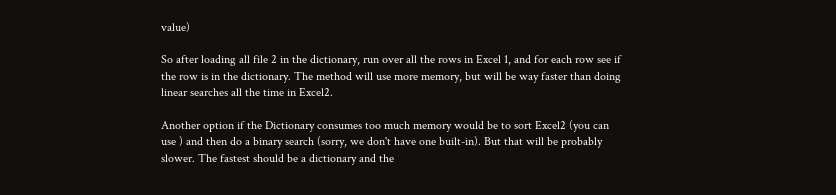value)

So after loading all file 2 in the dictionary, run over all the rows in Excel 1, and for each row see if the row is in the dictionary. The method will use more memory, but will be way faster than doing linear searches all the time in Excel2.

Another option if the Dictionary consumes too much memory would be to sort Excel2 (you can use ) and then do a binary search (sorry, we don't have one built-in). But that will be probably slower. The fastest should be a dictionary and the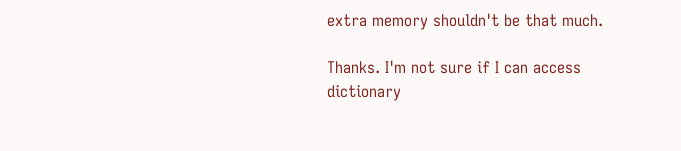extra memory shouldn't be that much.

Thanks. I'm not sure if I can access dictionary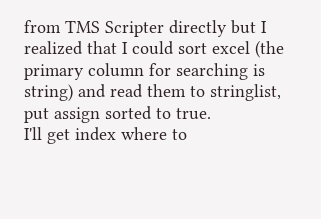from TMS Scripter directly but I realized that I could sort excel (the primary column for searching is string) and read them to stringlist, put assign sorted to true.
I'll get index where to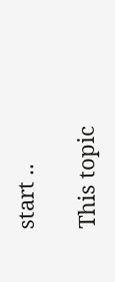start ..

This topic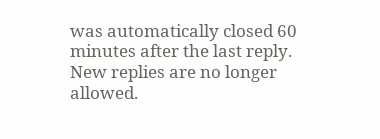was automatically closed 60 minutes after the last reply. New replies are no longer allowed.